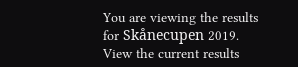You are viewing the results for Skånecupen 2019. View the current results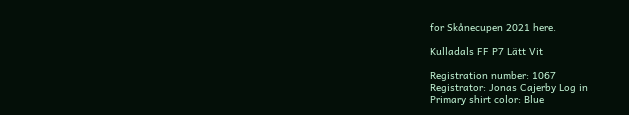for Skånecupen 2021 here.

Kulladals FF P7 Lätt Vit

Registration number: 1067
Registrator: Jonas Cajerby Log in
Primary shirt color: Blue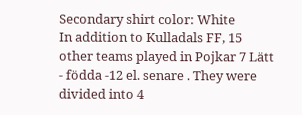Secondary shirt color: White
In addition to Kulladals FF, 15 other teams played in Pojkar 7 Lätt - födda -12 el. senare . They were divided into 4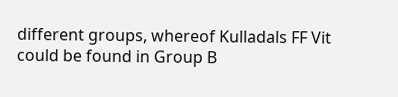different groups, whereof Kulladals FF Vit could be found in Group B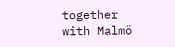together with Malmö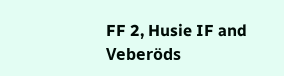FF 2, Husie IF and Veberöds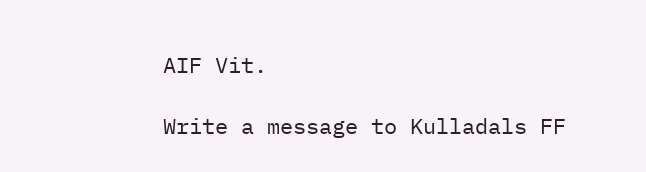AIF Vit.

Write a message to Kulladals FF